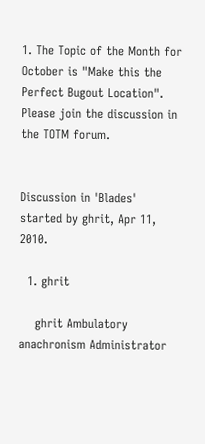1. The Topic of the Month for October is "Make this the Perfect Bugout Location". Please join the discussion in the TOTM forum.


Discussion in 'Blades' started by ghrit, Apr 11, 2010.

  1. ghrit

    ghrit Ambulatory anachronism Administrator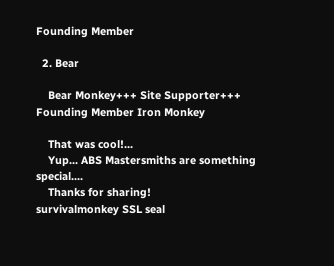Founding Member

  2. Bear

    Bear Monkey+++ Site Supporter+++ Founding Member Iron Monkey

    That was cool!...
    Yup... ABS Mastersmiths are something special....
    Thanks for sharing!
survivalmonkey SSL seal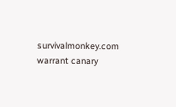survivalmonkey.com warrant canary